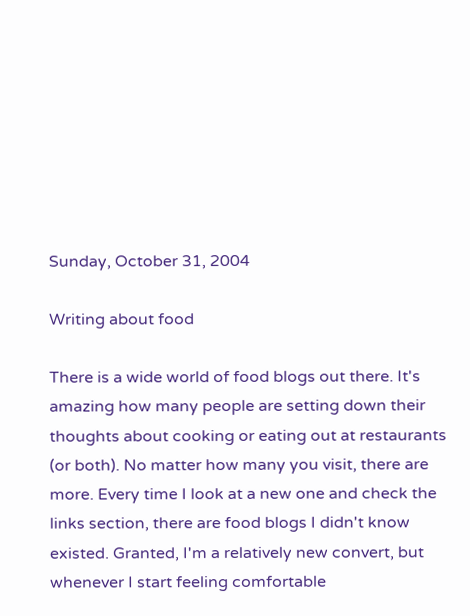Sunday, October 31, 2004

Writing about food

There is a wide world of food blogs out there. It's amazing how many people are setting down their thoughts about cooking or eating out at restaurants (or both). No matter how many you visit, there are more. Every time I look at a new one and check the links section, there are food blogs I didn't know existed. Granted, I'm a relatively new convert, but whenever I start feeling comfortable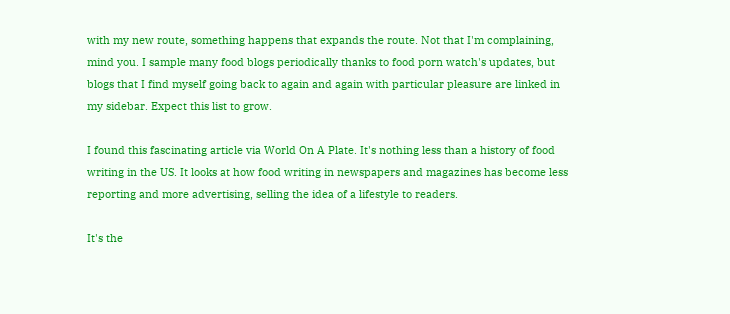with my new route, something happens that expands the route. Not that I'm complaining, mind you. I sample many food blogs periodically thanks to food porn watch's updates, but blogs that I find myself going back to again and again with particular pleasure are linked in my sidebar. Expect this list to grow.

I found this fascinating article via World On A Plate. It's nothing less than a history of food writing in the US. It looks at how food writing in newspapers and magazines has become less reporting and more advertising, selling the idea of a lifestyle to readers.

It's the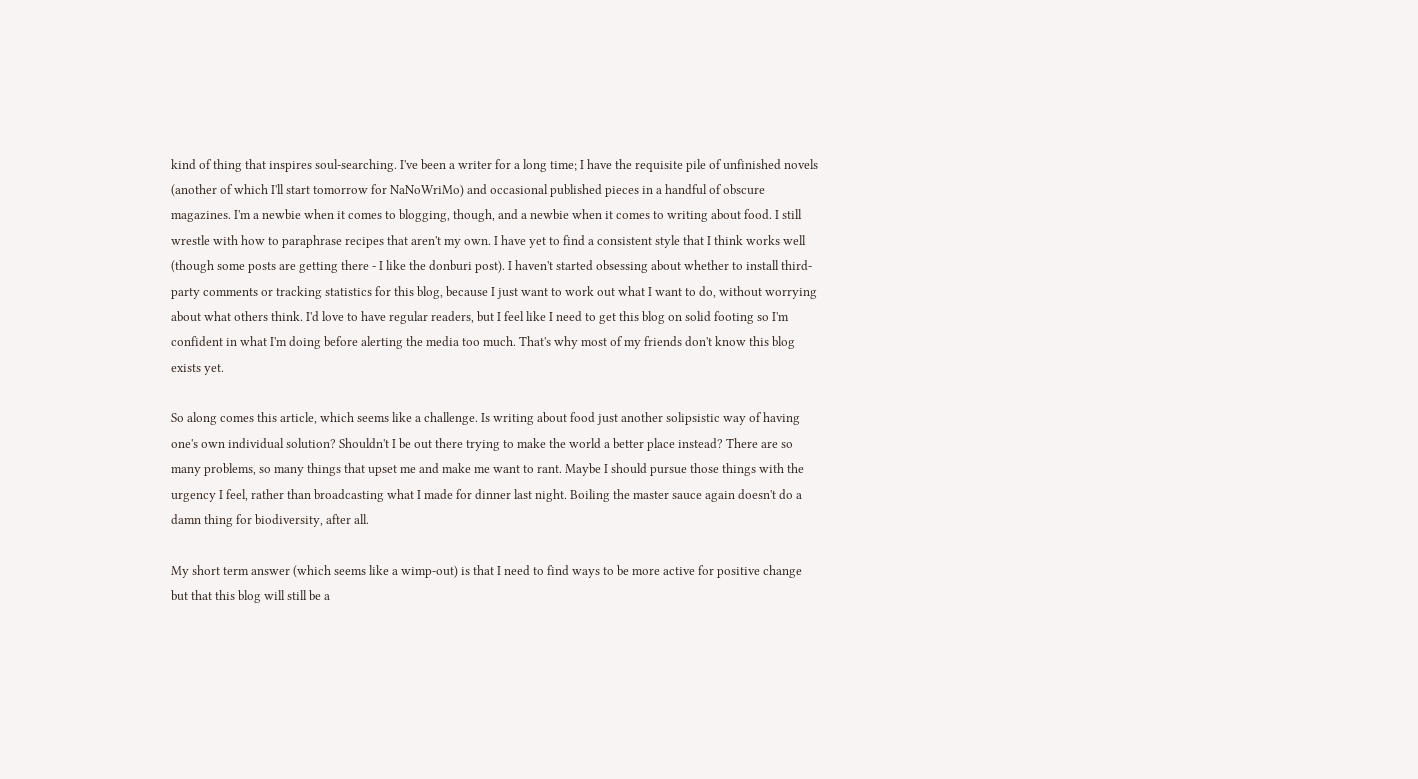kind of thing that inspires soul-searching. I've been a writer for a long time; I have the requisite pile of unfinished novels (another of which I'll start tomorrow for NaNoWriMo) and occasional published pieces in a handful of obscure magazines. I'm a newbie when it comes to blogging, though, and a newbie when it comes to writing about food. I still wrestle with how to paraphrase recipes that aren't my own. I have yet to find a consistent style that I think works well (though some posts are getting there - I like the donburi post). I haven't started obsessing about whether to install third-party comments or tracking statistics for this blog, because I just want to work out what I want to do, without worrying about what others think. I'd love to have regular readers, but I feel like I need to get this blog on solid footing so I'm confident in what I'm doing before alerting the media too much. That's why most of my friends don't know this blog exists yet.

So along comes this article, which seems like a challenge. Is writing about food just another solipsistic way of having one's own individual solution? Shouldn't I be out there trying to make the world a better place instead? There are so many problems, so many things that upset me and make me want to rant. Maybe I should pursue those things with the urgency I feel, rather than broadcasting what I made for dinner last night. Boiling the master sauce again doesn't do a damn thing for biodiversity, after all.

My short term answer (which seems like a wimp-out) is that I need to find ways to be more active for positive change but that this blog will still be a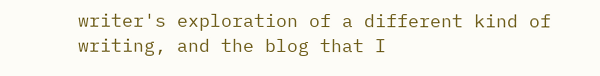writer's exploration of a different kind of writing, and the blog that I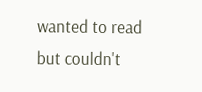wanted to read but couldn't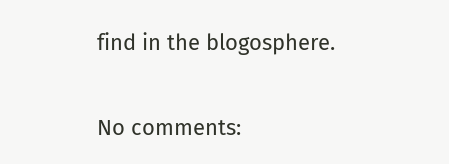find in the blogosphere.

No comments: